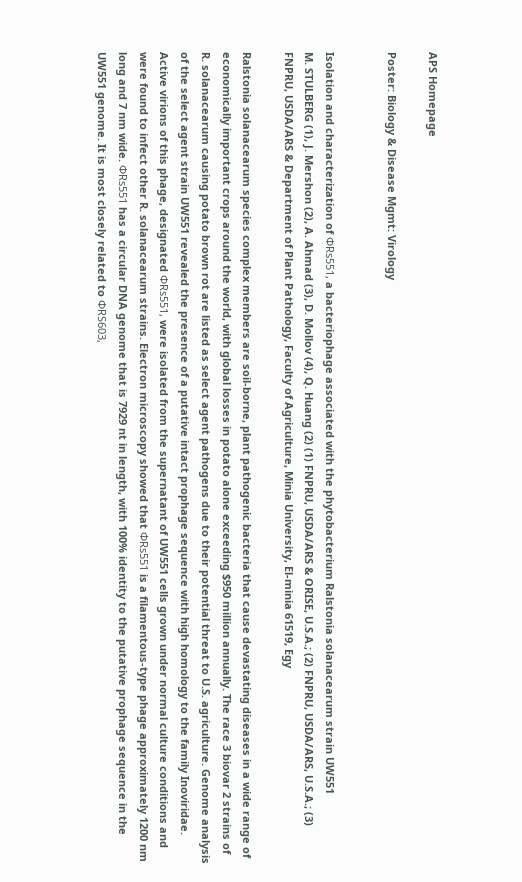APS Homepage

Poster: Biology & Disease Mgmt: Virology


Isolation and characterization of ΦRs551, a bacteriophage associated with the phytobacterium Ralstonia solanacearum strain UW551
M. STULBERG (1), J. Mershon (2), A. Ahmad (3), D. Mollov (4), Q. Huang (2) (1) FNPRU, USDA/ARS & ORISE, U.S.A.; (2) FNPRU, USDA/ARS, U.S.A.; (3) FNPRU, USDA/ARS & Department of Plant Pathology, Faculty of Agriculture, Minia University, El-minia 61519, Egy

Ralstonia solanacearum species complex members are soil-borne, plant pathogenic bacteria that cause devastating diseases in a wide range of economically important crops around the world, with global losses in potato alone exceeding $950 million annually. The race 3 biovar 2 strains of R. solanacearum causing potato brown rot are listed as select agent pathogens due to their potential threat to U.S. agriculture. Genome analysis of the select agent strain UW551 revealed the presence of a putative intact prophage sequence with high homology to the family Inoviridae. Active virions of this phage, designated ΦRs551, were isolated from the supernatant of UW551 cells grown under normal culture conditions and were found to infect other R. solanacearum strains. Electron microscopy showed that ΦRs551 is a filamentous-type phage approximately 1200 nm long and 7 nm wide. ΦRs551 has a circular DNA genome that is 7929 nt in length, with 100% identity to the putative prophage sequence in the UW551 genome. It is most closely related to ΦRS603,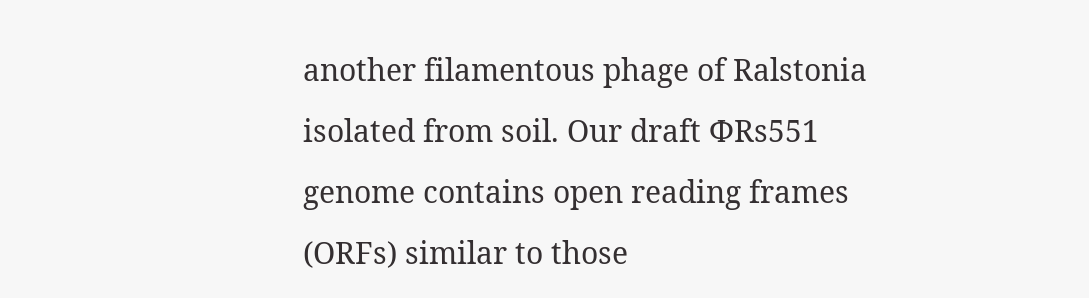another filamentous phage of Ralstonia isolated from soil. Our draft ΦRs551 genome contains open reading frames (ORFs) similar to those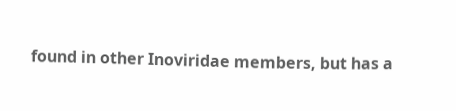found in other Inoviridae members, but has a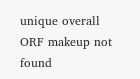unique overall ORF makeup not found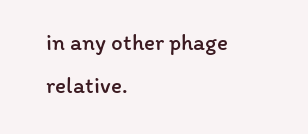in any other phage relative.